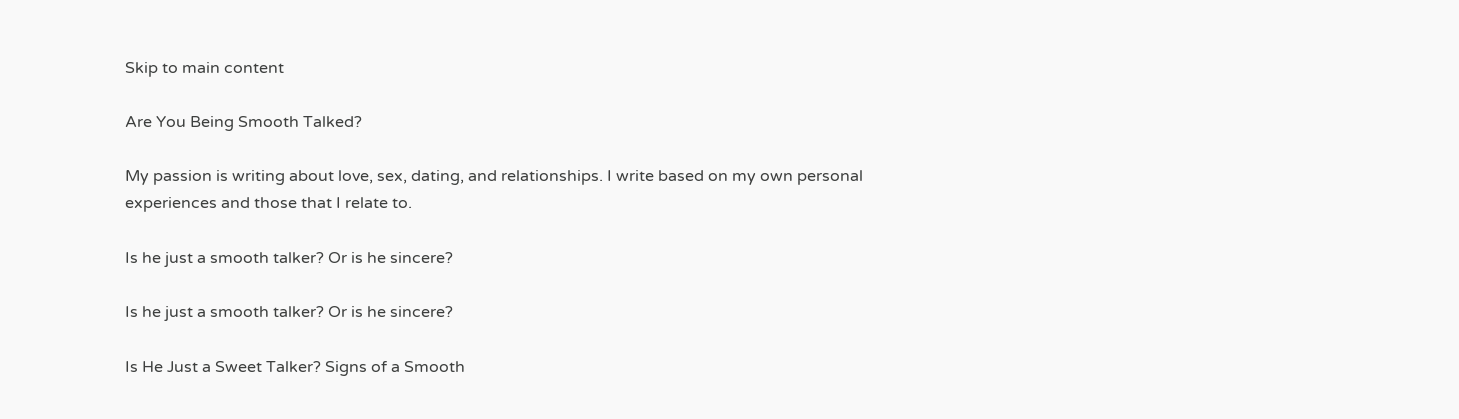Skip to main content

Are You Being Smooth Talked?

My passion is writing about love, sex, dating, and relationships. I write based on my own personal experiences and those that I relate to.

Is he just a smooth talker? Or is he sincere?

Is he just a smooth talker? Or is he sincere?

Is He Just a Sweet Talker? Signs of a Smooth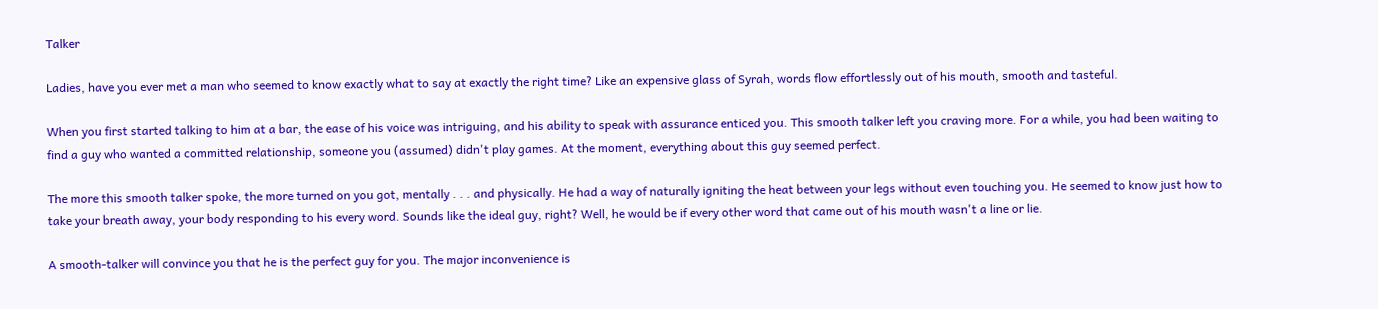Talker

Ladies, have you ever met a man who seemed to know exactly what to say at exactly the right time? Like an expensive glass of Syrah, words flow effortlessly out of his mouth, smooth and tasteful.

When you first started talking to him at a bar, the ease of his voice was intriguing, and his ability to speak with assurance enticed you. This smooth talker left you craving more. For a while, you had been waiting to find a guy who wanted a committed relationship, someone you (assumed) didn't play games. At the moment, everything about this guy seemed perfect.

The more this smooth talker spoke, the more turned on you got, mentally . . . and physically. He had a way of naturally igniting the heat between your legs without even touching you. He seemed to know just how to take your breath away, your body responding to his every word. Sounds like the ideal guy, right? Well, he would be if every other word that came out of his mouth wasn't a line or lie.

A smooth-talker will convince you that he is the perfect guy for you. The major inconvenience is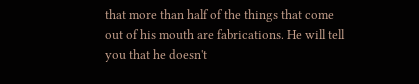that more than half of the things that come out of his mouth are fabrications. He will tell you that he doesn't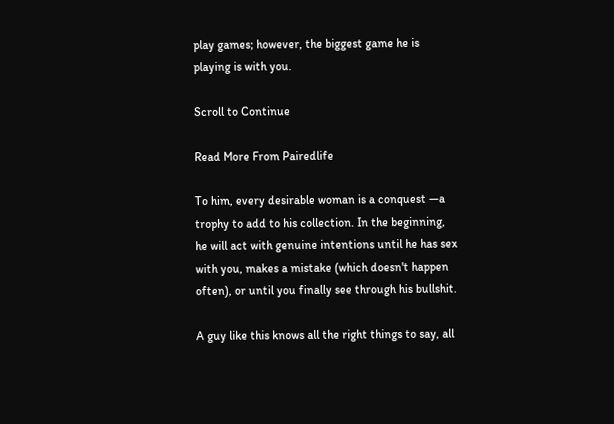play games; however, the biggest game he is playing is with you.

Scroll to Continue

Read More From Pairedlife

To him, every desirable woman is a conquest —a trophy to add to his collection. In the beginning, he will act with genuine intentions until he has sex with you, makes a mistake (which doesn't happen often), or until you finally see through his bullshit.

A guy like this knows all the right things to say, all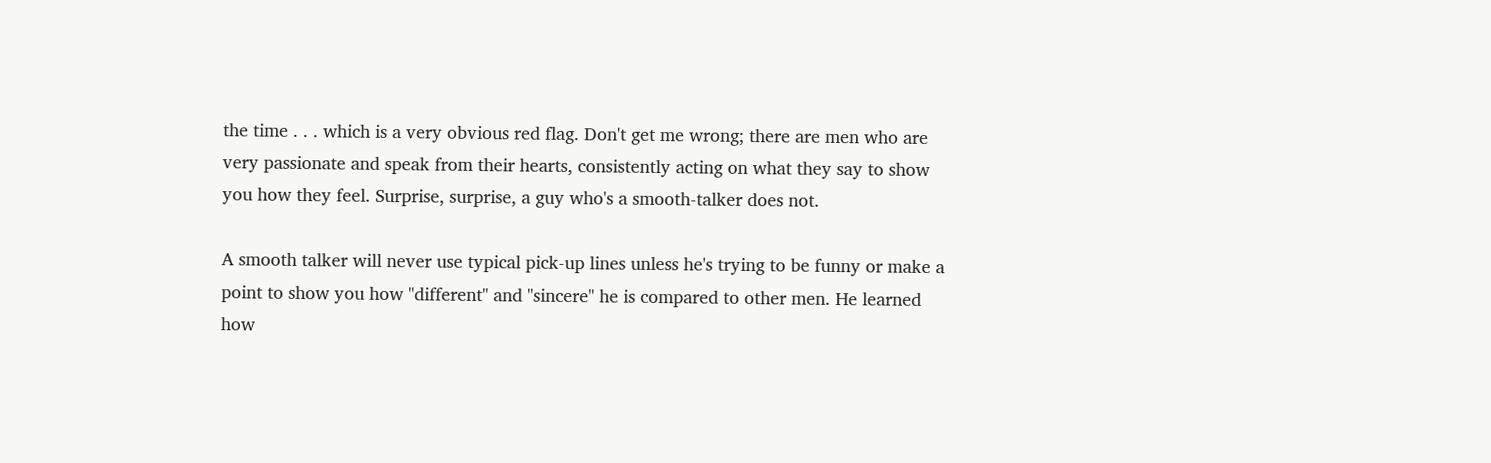the time . . . which is a very obvious red flag. Don't get me wrong; there are men who are very passionate and speak from their hearts, consistently acting on what they say to show you how they feel. Surprise, surprise, a guy who's a smooth-talker does not.

A smooth talker will never use typical pick-up lines unless he's trying to be funny or make a point to show you how "different" and "sincere" he is compared to other men. He learned how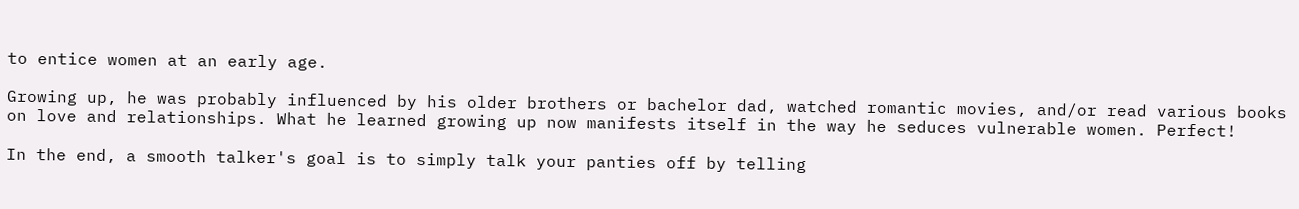to entice women at an early age.

Growing up, he was probably influenced by his older brothers or bachelor dad, watched romantic movies, and/or read various books on love and relationships. What he learned growing up now manifests itself in the way he seduces vulnerable women. Perfect!

In the end, a smooth talker's goal is to simply talk your panties off by telling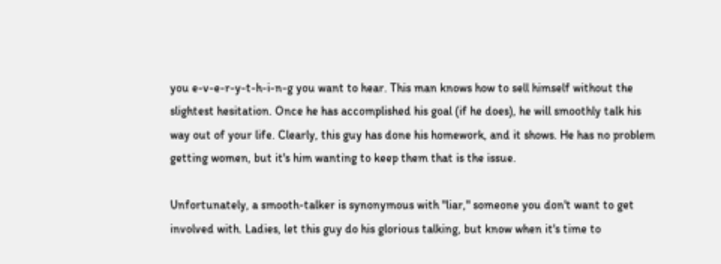you e-v-e-r-y-t-h-i-n-g you want to hear. This man knows how to sell himself without the slightest hesitation. Once he has accomplished his goal (if he does), he will smoothly talk his way out of your life. Clearly, this guy has done his homework, and it shows. He has no problem getting women, but it's him wanting to keep them that is the issue.

Unfortunately, a smooth-talker is synonymous with "liar," someone you don't want to get involved with. Ladies, let this guy do his glorious talking, but know when it's time to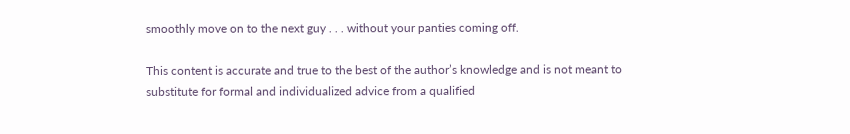smoothly move on to the next guy . . . without your panties coming off.

This content is accurate and true to the best of the author’s knowledge and is not meant to substitute for formal and individualized advice from a qualified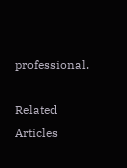professional.

Related Articles